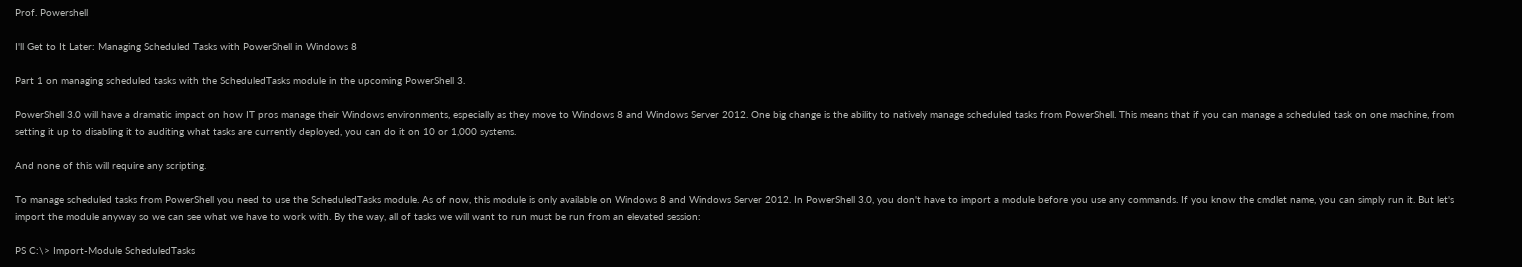Prof. Powershell

I'll Get to It Later: Managing Scheduled Tasks with PowerShell in Windows 8

Part 1 on managing scheduled tasks with the ScheduledTasks module in the upcoming PowerShell 3.

PowerShell 3.0 will have a dramatic impact on how IT pros manage their Windows environments, especially as they move to Windows 8 and Windows Server 2012. One big change is the ability to natively manage scheduled tasks from PowerShell. This means that if you can manage a scheduled task on one machine, from setting it up to disabling it to auditing what tasks are currently deployed, you can do it on 10 or 1,000 systems.

And none of this will require any scripting.

To manage scheduled tasks from PowerShell you need to use the ScheduledTasks module. As of now, this module is only available on Windows 8 and Windows Server 2012. In PowerShell 3.0, you don't have to import a module before you use any commands. If you know the cmdlet name, you can simply run it. But let's import the module anyway so we can see what we have to work with. By the way, all of tasks we will want to run must be run from an elevated session:

PS C:\> Import-Module ScheduledTasks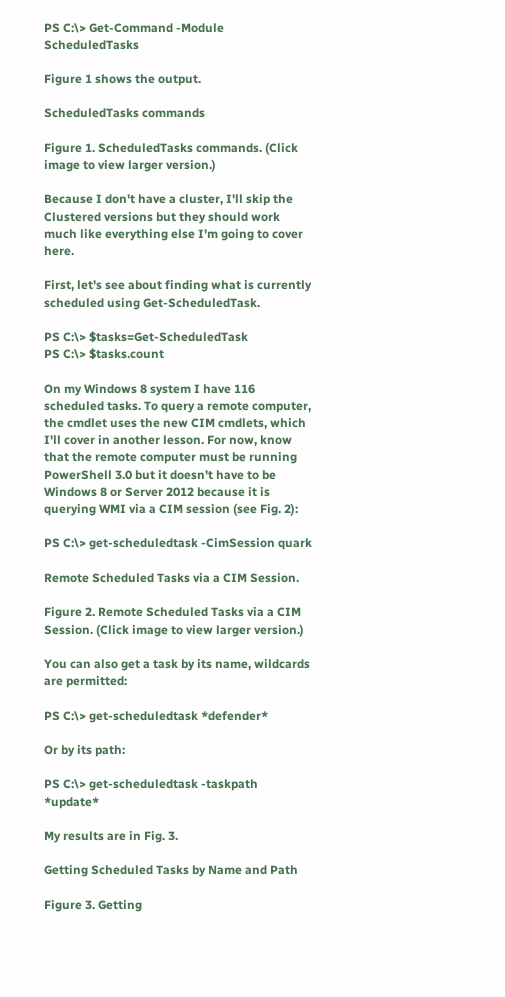PS C:\> Get-Command -Module ScheduledTasks

Figure 1 shows the output.

ScheduledTasks commands

Figure 1. ScheduledTasks commands. (Click image to view larger version.)

Because I don't have a cluster, I'll skip the Clustered versions but they should work much like everything else I'm going to cover here.

First, let's see about finding what is currently scheduled using Get-ScheduledTask.

PS C:\> $tasks=Get-ScheduledTask
PS C:\> $tasks.count

On my Windows 8 system I have 116 scheduled tasks. To query a remote computer, the cmdlet uses the new CIM cmdlets, which I'll cover in another lesson. For now, know that the remote computer must be running PowerShell 3.0 but it doesn't have to be Windows 8 or Server 2012 because it is querying WMI via a CIM session (see Fig. 2):

PS C:\> get-scheduledtask -CimSession quark

Remote Scheduled Tasks via a CIM Session.

Figure 2. Remote Scheduled Tasks via a CIM Session. (Click image to view larger version.)

You can also get a task by its name, wildcards are permitted:

PS C:\> get-scheduledtask *defender*

Or by its path:

PS C:\> get-scheduledtask -taskpath *update*

My results are in Fig. 3.

Getting Scheduled Tasks by Name and Path

Figure 3. Getting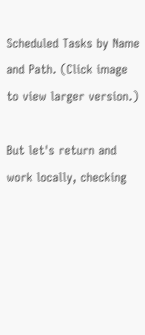Scheduled Tasks by Name and Path. (Click image to view larger version.)

But let's return and work locally, checking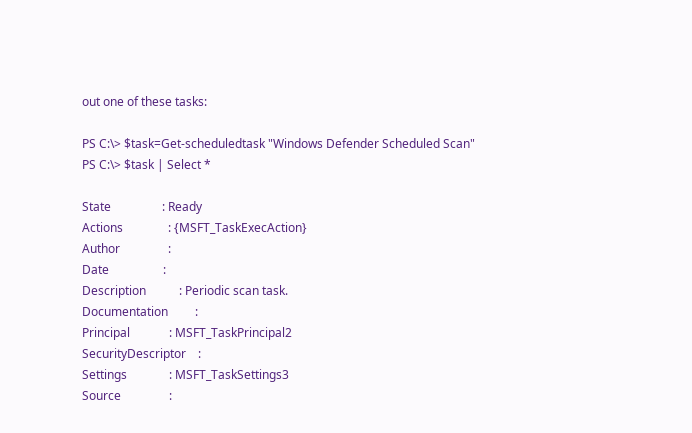out one of these tasks:

PS C:\> $task=Get-scheduledtask "Windows Defender Scheduled Scan"
PS C:\> $task | Select *

State                 : Ready
Actions               : {MSFT_TaskExecAction}
Author                :
Date                  :
Description           : Periodic scan task.
Documentation         :
Principal             : MSFT_TaskPrincipal2
SecurityDescriptor    :
Settings              : MSFT_TaskSettings3
Source                :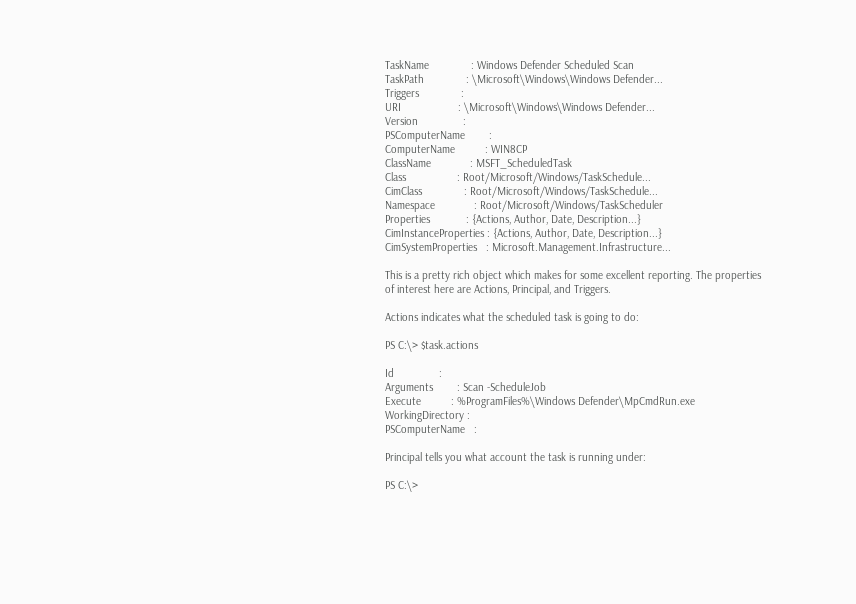TaskName              : Windows Defender Scheduled Scan
TaskPath              : \Microsoft\Windows\Windows Defender...
Triggers              :
URI                   : \Microsoft\Windows\Windows Defender...
Version               :
PSComputerName        :
ComputerName          : WIN8CP
ClassName             : MSFT_ScheduledTask
Class                 : Root/Microsoft/Windows/TaskSchedule...
CimClass              : Root/Microsoft/Windows/TaskSchedule...
Namespace             : Root/Microsoft/Windows/TaskScheduler
Properties            : {Actions, Author, Date, Description...}
CimInstanceProperties : {Actions, Author, Date, Description...}
CimSystemProperties   : Microsoft.Management.Infrastructure...

This is a pretty rich object which makes for some excellent reporting. The properties of interest here are Actions, Principal, and Triggers.

Actions indicates what the scheduled task is going to do:

PS C:\> $task.actions

Id               :
Arguments        : Scan -ScheduleJob
Execute          : %ProgramFiles%\Windows Defender\MpCmdRun.exe
WorkingDirectory :
PSComputerName   :

Principal tells you what account the task is running under:

PS C:\>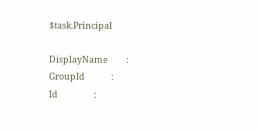$task.Principal

DisplayName         :
GroupId             :
Id                  :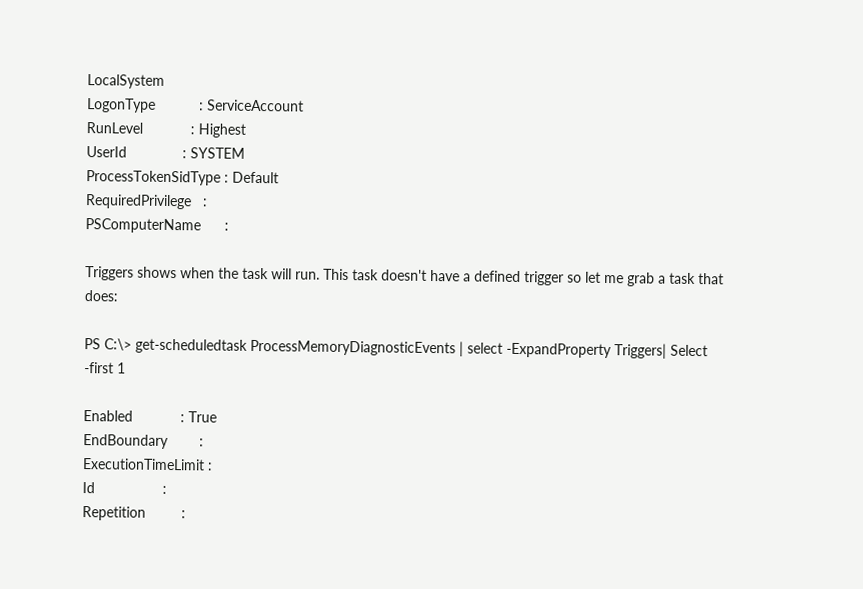LocalSystem
LogonType           : ServiceAccount
RunLevel            : Highest
UserId              : SYSTEM
ProcessTokenSidType : Default
RequiredPrivilege   :
PSComputerName      :

Triggers shows when the task will run. This task doesn't have a defined trigger so let me grab a task that does:

PS C:\> get-scheduledtask ProcessMemoryDiagnosticEvents | select -ExpandProperty Triggers| Select -first 1

Enabled            : True
EndBoundary        :
ExecutionTimeLimit :
Id                 :
Repetition         :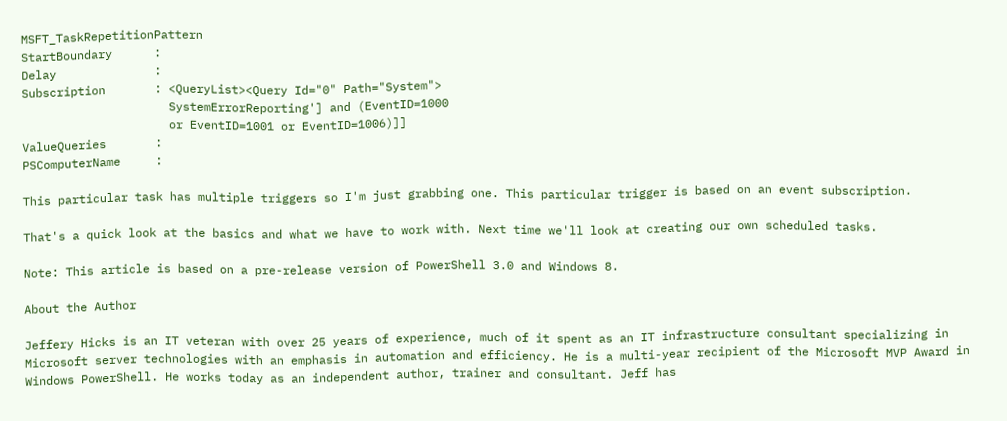MSFT_TaskRepetitionPattern
StartBoundary      :
Delay              :
Subscription       : <QueryList><Query Id="0" Path="System">
                     SystemErrorReporting'] and (EventID=1000
                     or EventID=1001 or EventID=1006)]]
ValueQueries       :
PSComputerName     :

This particular task has multiple triggers so I'm just grabbing one. This particular trigger is based on an event subscription.

That's a quick look at the basics and what we have to work with. Next time we'll look at creating our own scheduled tasks.

Note: This article is based on a pre-release version of PowerShell 3.0 and Windows 8.

About the Author

Jeffery Hicks is an IT veteran with over 25 years of experience, much of it spent as an IT infrastructure consultant specializing in Microsoft server technologies with an emphasis in automation and efficiency. He is a multi-year recipient of the Microsoft MVP Award in Windows PowerShell. He works today as an independent author, trainer and consultant. Jeff has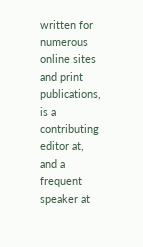written for numerous online sites and print publications, is a contributing editor at, and a frequent speaker at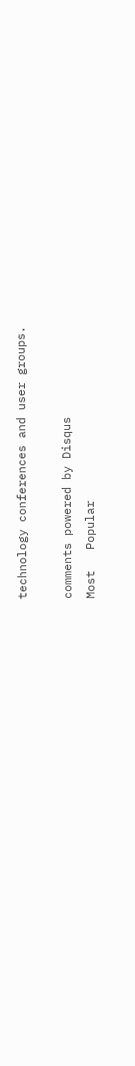technology conferences and user groups.

comments powered by Disqus
Most   Popular